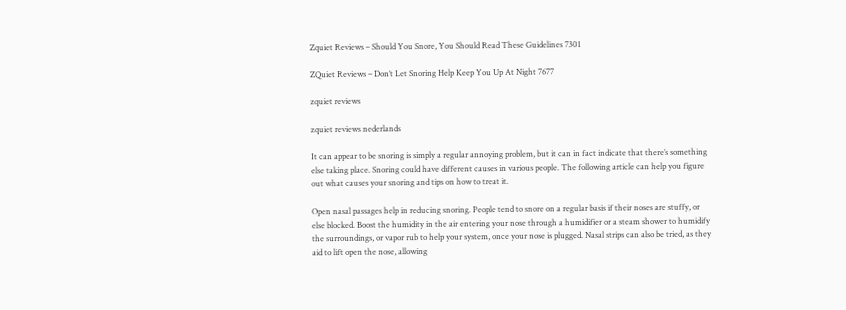Zquiet Reviews – Should You Snore, You Should Read These Guidelines 7301

ZQuiet Reviews – Don’t Let Snoring Help Keep You Up At Night 7677

zquiet reviews

zquiet reviews nederlands

It can appear to be snoring is simply a regular annoying problem, but it can in fact indicate that there’s something else taking place. Snoring could have different causes in various people. The following article can help you figure out what causes your snoring and tips on how to treat it.

Open nasal passages help in reducing snoring. People tend to snore on a regular basis if their noses are stuffy, or else blocked. Boost the humidity in the air entering your nose through a humidifier or a steam shower to humidify the surroundings, or vapor rub to help your system, once your nose is plugged. Nasal strips can also be tried, as they aid to lift open the nose, allowing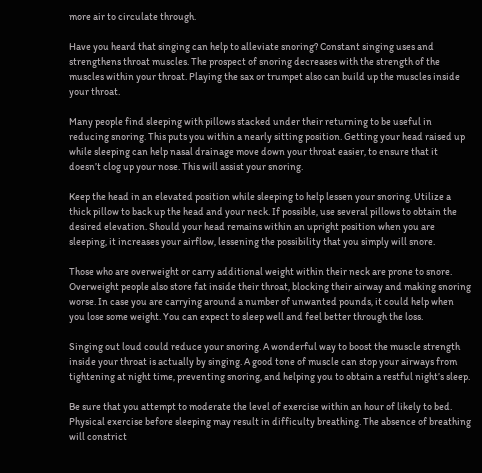more air to circulate through.

Have you heard that singing can help to alleviate snoring? Constant singing uses and strengthens throat muscles. The prospect of snoring decreases with the strength of the muscles within your throat. Playing the sax or trumpet also can build up the muscles inside your throat.

Many people find sleeping with pillows stacked under their returning to be useful in reducing snoring. This puts you within a nearly sitting position. Getting your head raised up while sleeping can help nasal drainage move down your throat easier, to ensure that it doesn’t clog up your nose. This will assist your snoring.

Keep the head in an elevated position while sleeping to help lessen your snoring. Utilize a thick pillow to back up the head and your neck. If possible, use several pillows to obtain the desired elevation. Should your head remains within an upright position when you are sleeping, it increases your airflow, lessening the possibility that you simply will snore.

Those who are overweight or carry additional weight within their neck are prone to snore. Overweight people also store fat inside their throat, blocking their airway and making snoring worse. In case you are carrying around a number of unwanted pounds, it could help when you lose some weight. You can expect to sleep well and feel better through the loss.

Singing out loud could reduce your snoring. A wonderful way to boost the muscle strength inside your throat is actually by singing. A good tone of muscle can stop your airways from tightening at night time, preventing snoring, and helping you to obtain a restful night’s sleep.

Be sure that you attempt to moderate the level of exercise within an hour of likely to bed. Physical exercise before sleeping may result in difficulty breathing. The absence of breathing will constrict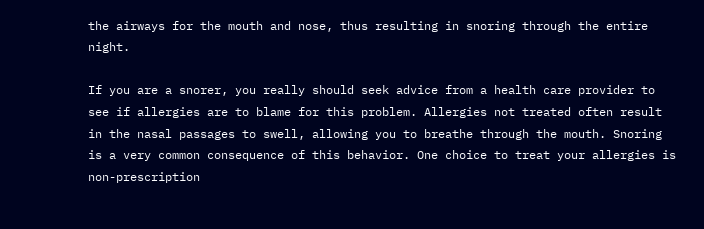the airways for the mouth and nose, thus resulting in snoring through the entire night.

If you are a snorer, you really should seek advice from a health care provider to see if allergies are to blame for this problem. Allergies not treated often result in the nasal passages to swell, allowing you to breathe through the mouth. Snoring is a very common consequence of this behavior. One choice to treat your allergies is non-prescription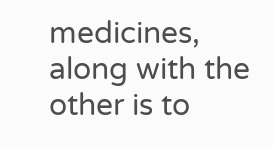medicines, along with the other is to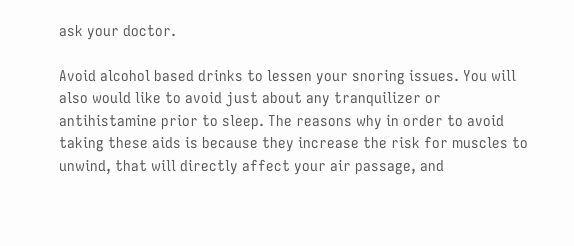ask your doctor.

Avoid alcohol based drinks to lessen your snoring issues. You will also would like to avoid just about any tranquilizer or antihistamine prior to sleep. The reasons why in order to avoid taking these aids is because they increase the risk for muscles to unwind, that will directly affect your air passage, and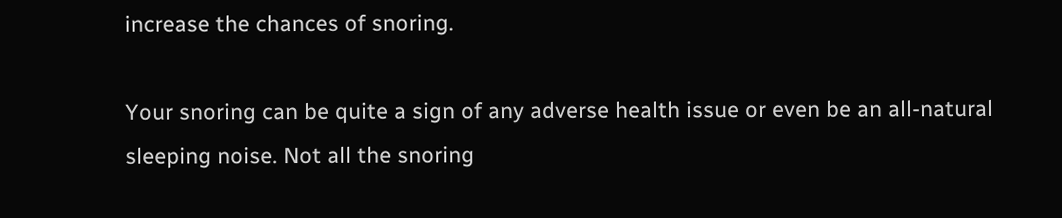increase the chances of snoring.

Your snoring can be quite a sign of any adverse health issue or even be an all-natural sleeping noise. Not all the snoring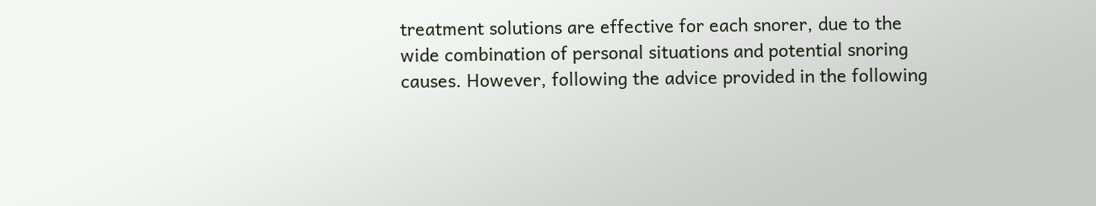treatment solutions are effective for each snorer, due to the wide combination of personal situations and potential snoring causes. However, following the advice provided in the following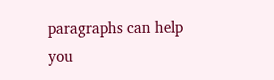paragraphs can help you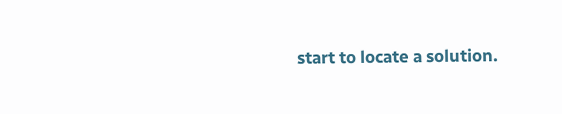start to locate a solution.